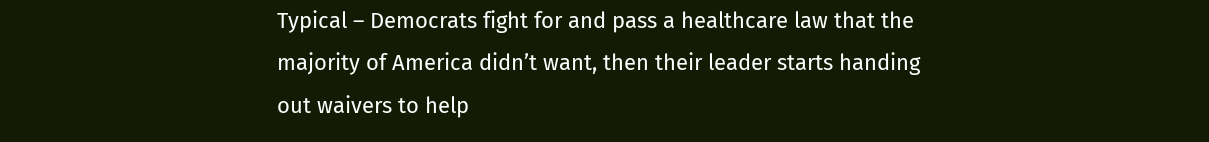Typical – Democrats fight for and pass a healthcare law that the majority of America didn’t want, then their leader starts handing out waivers to help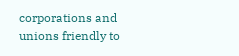corporations and unions friendly to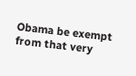Obama be exempt from that very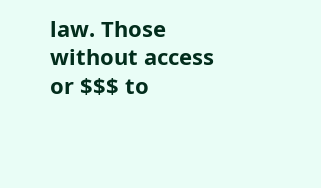law. Those without access or $$$ to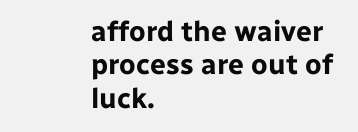afford the waiver process are out of luck.